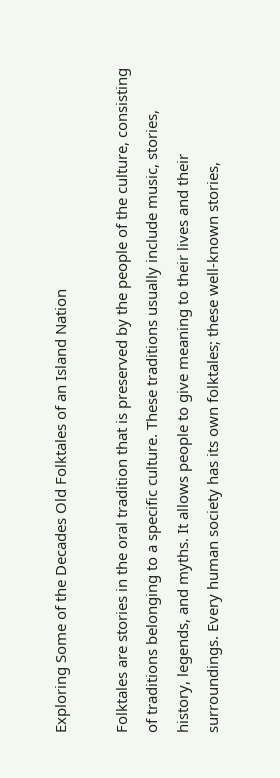Exploring Some of the Decades Old Folktales of an Island Nation

Folktales are stories in the oral tradition that is preserved by the people of the culture, consisting of traditions belonging to a specific culture. These traditions usually include music, stories, history, legends, and myths. It allows people to give meaning to their lives and their surroundings. Every human society has its own folktales; these well-known stories,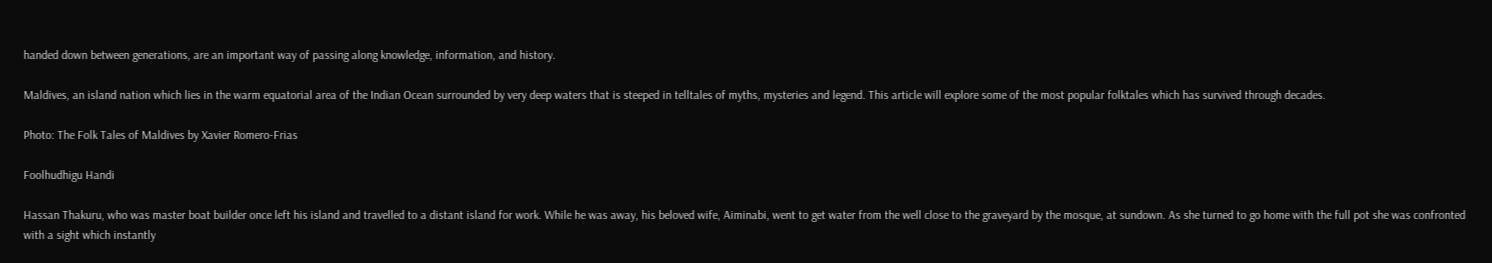handed down between generations, are an important way of passing along knowledge, information, and history.

Maldives, an island nation which lies in the warm equatorial area of the Indian Ocean surrounded by very deep waters that is steeped in telltales of myths, mysteries and legend. This article will explore some of the most popular folktales which has survived through decades.

Photo: The Folk Tales of Maldives by Xavier Romero-Frias

Foolhudhigu Handi

Hassan Thakuru, who was master boat builder once left his island and travelled to a distant island for work. While he was away, his beloved wife, Aiminabi, went to get water from the well close to the graveyard by the mosque, at sundown. As she turned to go home with the full pot she was confronted with a sight which instantly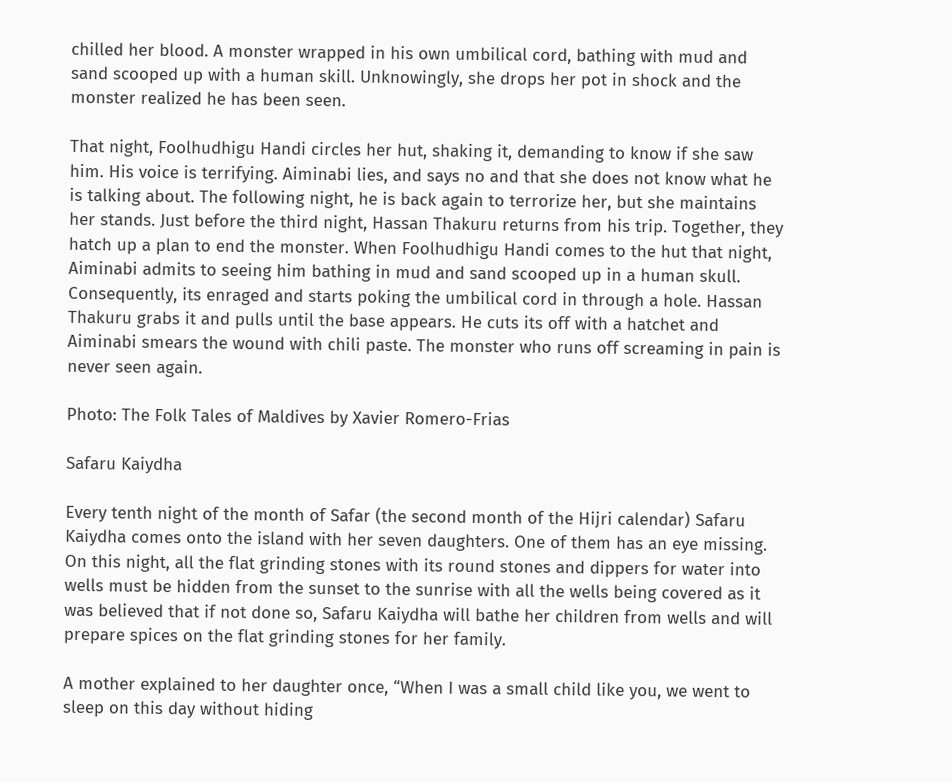chilled her blood. A monster wrapped in his own umbilical cord, bathing with mud and sand scooped up with a human skill. Unknowingly, she drops her pot in shock and the monster realized he has been seen.

That night, Foolhudhigu Handi circles her hut, shaking it, demanding to know if she saw him. His voice is terrifying. Aiminabi lies, and says no and that she does not know what he is talking about. The following night, he is back again to terrorize her, but she maintains her stands. Just before the third night, Hassan Thakuru returns from his trip. Together, they hatch up a plan to end the monster. When Foolhudhigu Handi comes to the hut that night, Aiminabi admits to seeing him bathing in mud and sand scooped up in a human skull. Consequently, its enraged and starts poking the umbilical cord in through a hole. Hassan Thakuru grabs it and pulls until the base appears. He cuts its off with a hatchet and Aiminabi smears the wound with chili paste. The monster who runs off screaming in pain is never seen again.

Photo: The Folk Tales of Maldives by Xavier Romero-Frias

Safaru Kaiydha

Every tenth night of the month of Safar (the second month of the Hijri calendar) Safaru Kaiydha comes onto the island with her seven daughters. One of them has an eye missing. On this night, all the flat grinding stones with its round stones and dippers for water into wells must be hidden from the sunset to the sunrise with all the wells being covered as it was believed that if not done so, Safaru Kaiydha will bathe her children from wells and will prepare spices on the flat grinding stones for her family.

A mother explained to her daughter once, “When I was a small child like you, we went to sleep on this day without hiding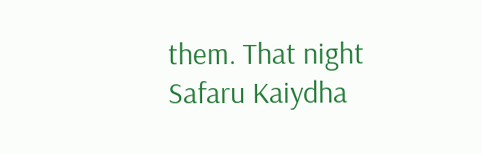them. That night Safaru Kaiydha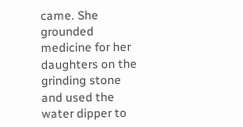came. She grounded medicine for her daughters on the grinding stone and used the water dipper to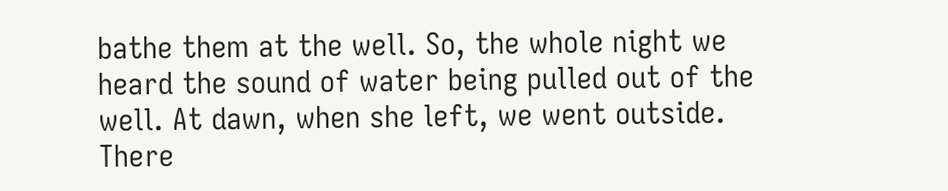bathe them at the well. So, the whole night we heard the sound of water being pulled out of the well. At dawn, when she left, we went outside. There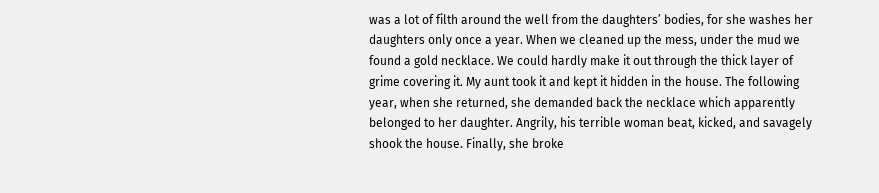was a lot of filth around the well from the daughters’ bodies, for she washes her daughters only once a year. When we cleaned up the mess, under the mud we found a gold necklace. We could hardly make it out through the thick layer of grime covering it. My aunt took it and kept it hidden in the house. The following year, when she returned, she demanded back the necklace which apparently belonged to her daughter. Angrily, his terrible woman beat, kicked, and savagely shook the house. Finally, she broke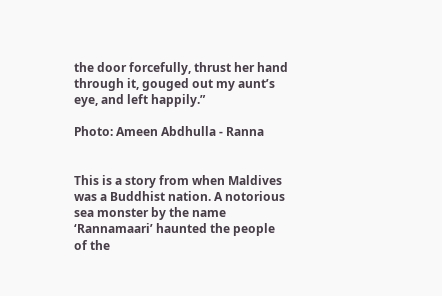the door forcefully, thrust her hand through it, gouged out my aunt’s eye, and left happily.”

Photo: Ameen Abdhulla - Ranna


This is a story from when Maldives was a Buddhist nation. A notorious sea monster by the name ‘Rannamaari’ haunted the people of the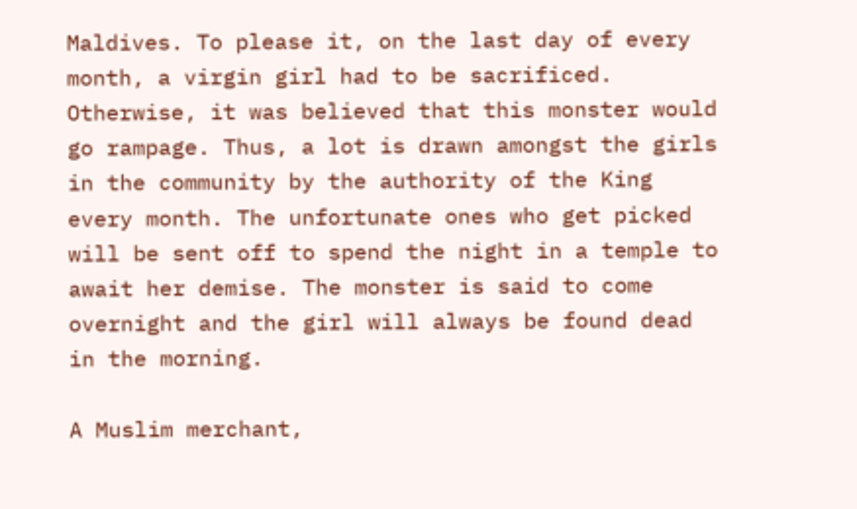Maldives. To please it, on the last day of every month, a virgin girl had to be sacrificed. Otherwise, it was believed that this monster would go rampage. Thus, a lot is drawn amongst the girls in the community by the authority of the King every month. The unfortunate ones who get picked will be sent off to spend the night in a temple to await her demise. The monster is said to come overnight and the girl will always be found dead in the morning.

A Muslim merchant,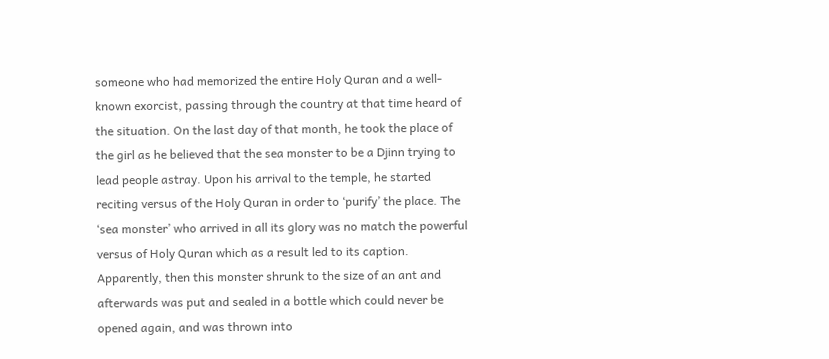someone who had memorized the entire Holy Quran and a well-known exorcist, passing through the country at that time heard of the situation. On the last day of that month, he took the place of the girl as he believed that the sea monster to be a Djinn trying to lead people astray. Upon his arrival to the temple, he started reciting versus of the Holy Quran in order to ‘purify’ the place. The ‘sea monster’ who arrived in all its glory was no match the powerful versus of Holy Quran which as a result led to its caption. Apparently, then this monster shrunk to the size of an ant and afterwards was put and sealed in a bottle which could never be opened again, and was thrown into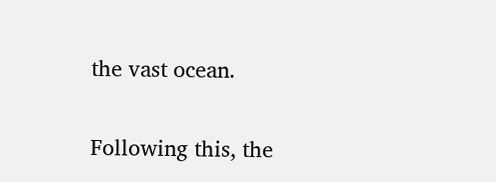the vast ocean.

Following this, the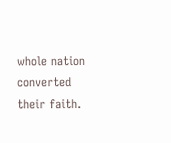whole nation converted their faith.